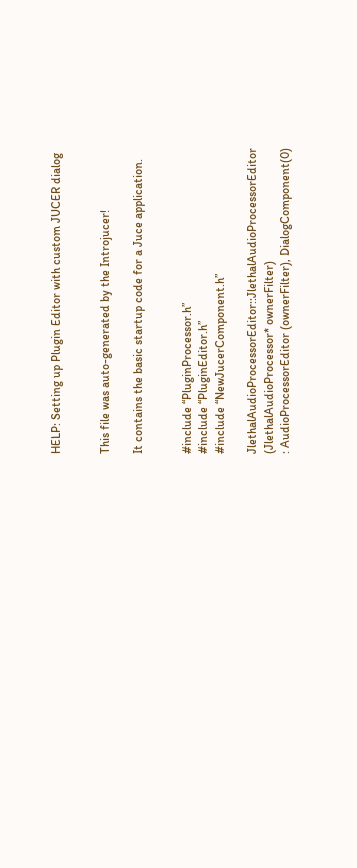HELP: Setting up Plugin Editor with custom JUCER dialog


This file was auto-generated by the Introjucer!

It contains the basic startup code for a Juce application.


#include “PluginProcessor.h”
#include “PluginEditor.h”
#include “NewJucerComponent.h”

JlethalAudioProcessorEditor::JlethalAudioProcessorEditor (JlethalAudioProcessor* ownerFilter)
: AudioProcessorEditor (ownerFilter), DialogComponent(0)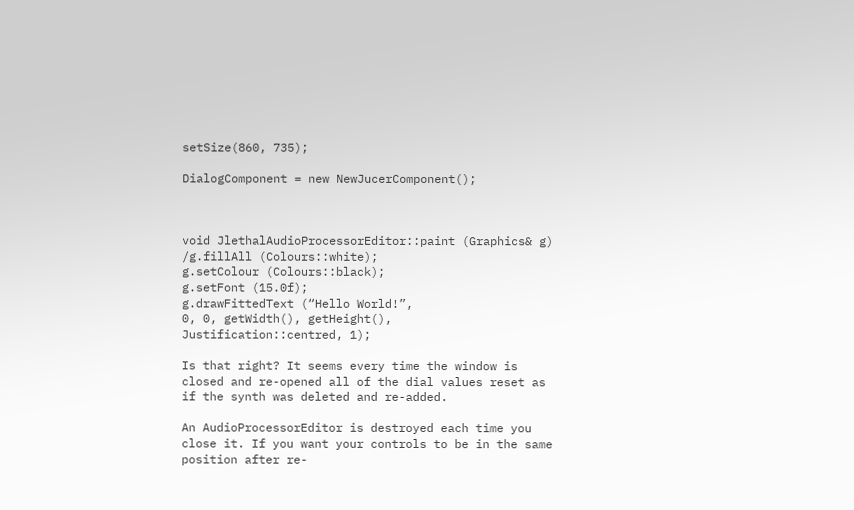setSize(860, 735);

DialogComponent = new NewJucerComponent();



void JlethalAudioProcessorEditor::paint (Graphics& g)
/g.fillAll (Colours::white);
g.setColour (Colours::black);
g.setFont (15.0f);
g.drawFittedText (“Hello World!”,
0, 0, getWidth(), getHeight(),
Justification::centred, 1);

Is that right? It seems every time the window is closed and re-opened all of the dial values reset as if the synth was deleted and re-added.

An AudioProcessorEditor is destroyed each time you close it. If you want your controls to be in the same position after re-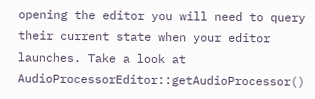opening the editor you will need to query their current state when your editor launches. Take a look at AudioProcessorEditor::getAudioProcessor()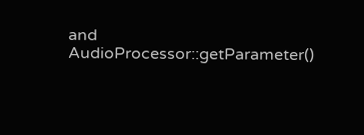and AudioProcessor::getParameter()